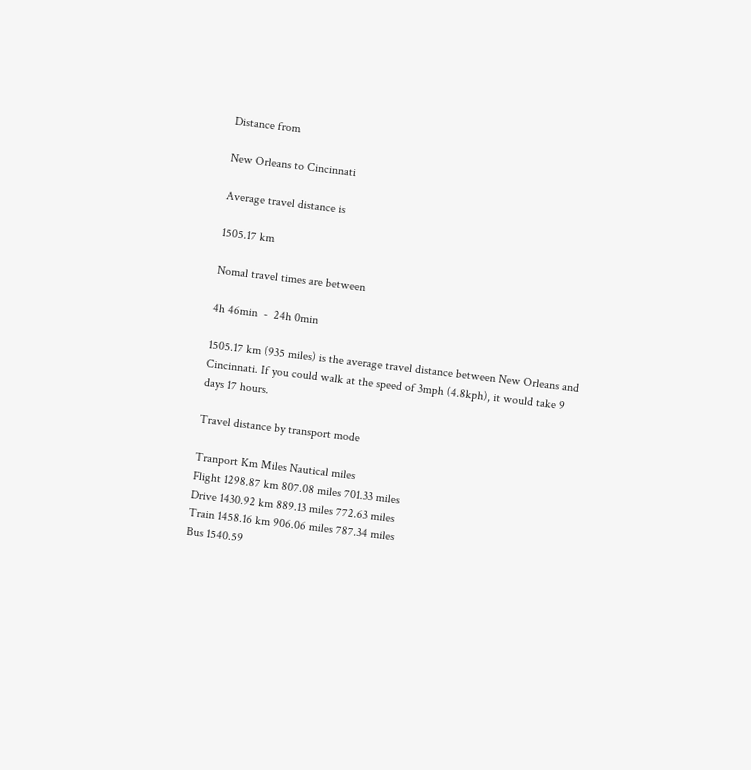Distance from

New Orleans to Cincinnati

Average travel distance is

1505.17 km

Nomal travel times are between

4h 46min  -  24h 0min

1505.17 km (935 miles) is the average travel distance between New Orleans and Cincinnati. If you could walk at the speed of 3mph (4.8kph), it would take 9 days 17 hours.

Travel distance by transport mode

Tranport Km Miles Nautical miles
Flight 1298.87 km 807.08 miles 701.33 miles
Drive 1430.92 km 889.13 miles 772.63 miles
Train 1458.16 km 906.06 miles 787.34 miles
Bus 1540.59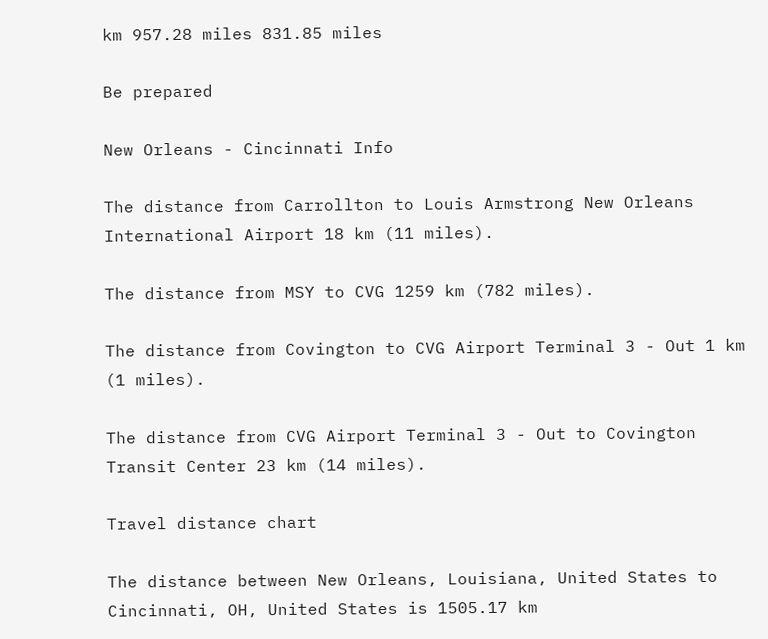km 957.28 miles 831.85 miles

Be prepared

New Orleans - Cincinnati Info

The distance from Carrollton to Louis Armstrong New Orleans International Airport 18 km (11 miles).

The distance from MSY to CVG 1259 km (782 miles).

The distance from Covington to CVG Airport Terminal 3 - Out 1 km (1 miles).

The distance from CVG Airport Terminal 3 - Out to Covington Transit Center 23 km (14 miles).

Travel distance chart

The distance between New Orleans, Louisiana, United States to Cincinnati, OH, United States is 1505.17 km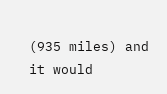(935 miles) and it would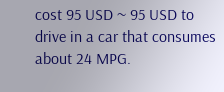cost 95 USD ~ 95 USD to drive in a car that consumes about 24 MPG.